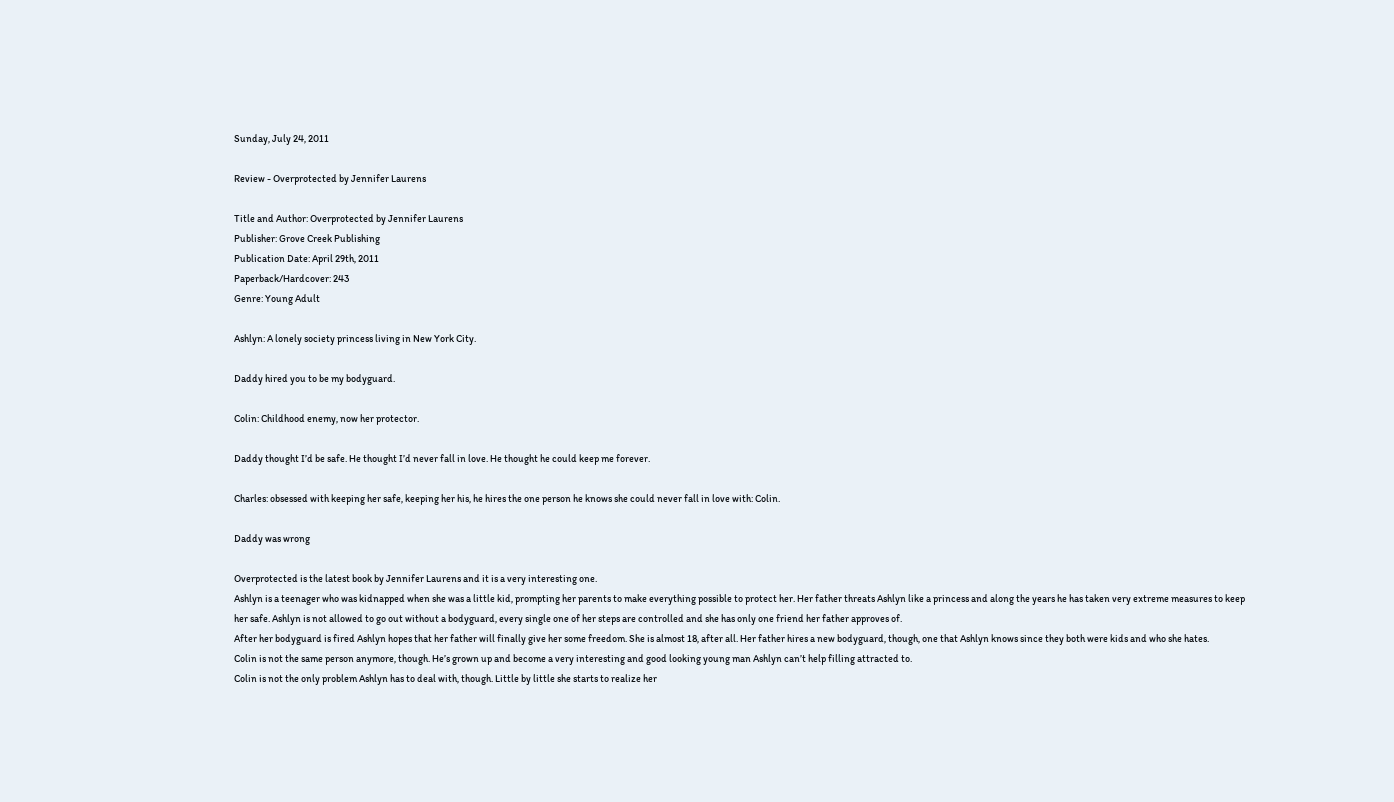Sunday, July 24, 2011

Review - Overprotected by Jennifer Laurens

Title and Author: Overprotected by Jennifer Laurens
Publisher: Grove Creek Publishing
Publication Date: April 29th, 2011
Paperback/Hardcover: 243
Genre: Young Adult

Ashlyn: A lonely society princess living in New York City.

Daddy hired you to be my bodyguard.

Colin: Childhood enemy, now her protector.

Daddy thought I’d be safe. He thought I’d never fall in love. He thought he could keep me forever.

Charles: obsessed with keeping her safe, keeping her his, he hires the one person he knows she could never fall in love with: Colin.

Daddy was wrong

Overprotected is the latest book by Jennifer Laurens and it is a very interesting one.
Ashlyn is a teenager who was kidnapped when she was a little kid, prompting her parents to make everything possible to protect her. Her father threats Ashlyn like a princess and along the years he has taken very extreme measures to keep her safe. Ashlyn is not allowed to go out without a bodyguard, every single one of her steps are controlled and she has only one friend her father approves of.
After her bodyguard is fired Ashlyn hopes that her father will finally give her some freedom. She is almost 18, after all. Her father hires a new bodyguard, though, one that Ashlyn knows since they both were kids and who she hates.
Colin is not the same person anymore, though. He’s grown up and become a very interesting and good looking young man Ashlyn can’t help filling attracted to.
Colin is not the only problem Ashlyn has to deal with, though. Little by little she starts to realize her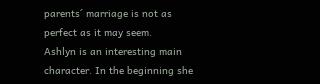parents´ marriage is not as perfect as it may seem.
Ashlyn is an interesting main character. In the beginning she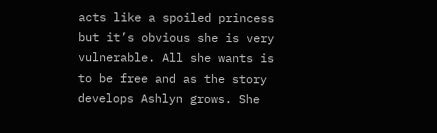acts like a spoiled princess but it’s obvious she is very vulnerable. All she wants is to be free and as the story develops Ashlyn grows. She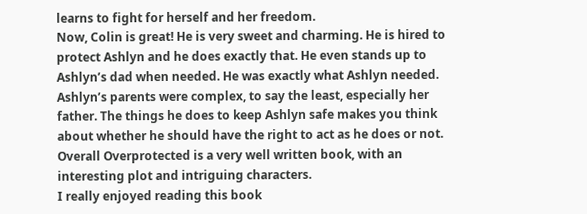learns to fight for herself and her freedom.
Now, Colin is great! He is very sweet and charming. He is hired to protect Ashlyn and he does exactly that. He even stands up to Ashlyn’s dad when needed. He was exactly what Ashlyn needed.
Ashlyn’s parents were complex, to say the least, especially her father. The things he does to keep Ashlyn safe makes you think about whether he should have the right to act as he does or not.
Overall Overprotected is a very well written book, with an interesting plot and intriguing characters.
I really enjoyed reading this book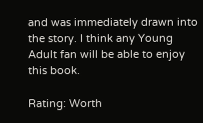and was immediately drawn into the story. I think any Young Adult fan will be able to enjoy this book.

Rating: Worth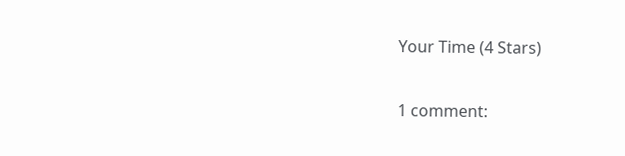Your Time (4 Stars)

1 comment: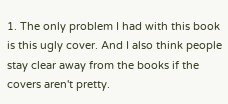1. The only problem I had with this book is this ugly cover. And I also think people stay clear away from the books if the covers aren't pretty.